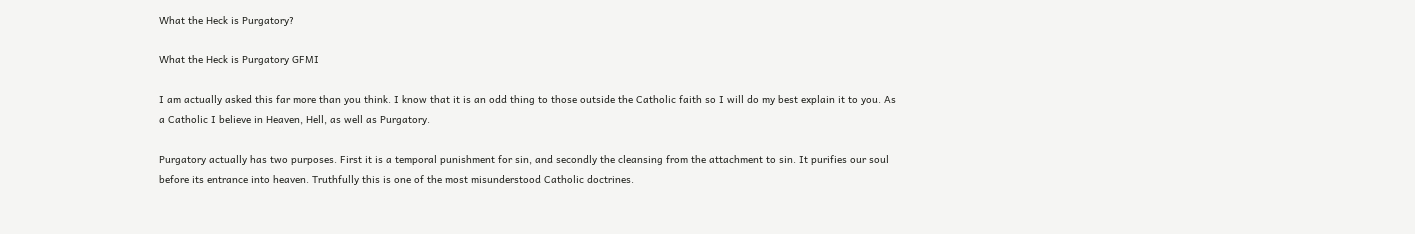What the Heck is Purgatory?

What the Heck is Purgatory GFMI

I am actually asked this far more than you think. I know that it is an odd thing to those outside the Catholic faith so I will do my best explain it to you. As a Catholic I believe in Heaven, Hell, as well as Purgatory.

Purgatory actually has two purposes. First it is a temporal punishment for sin, and secondly the cleansing from the attachment to sin. It purifies our soul before its entrance into heaven. Truthfully this is one of the most misunderstood Catholic doctrines.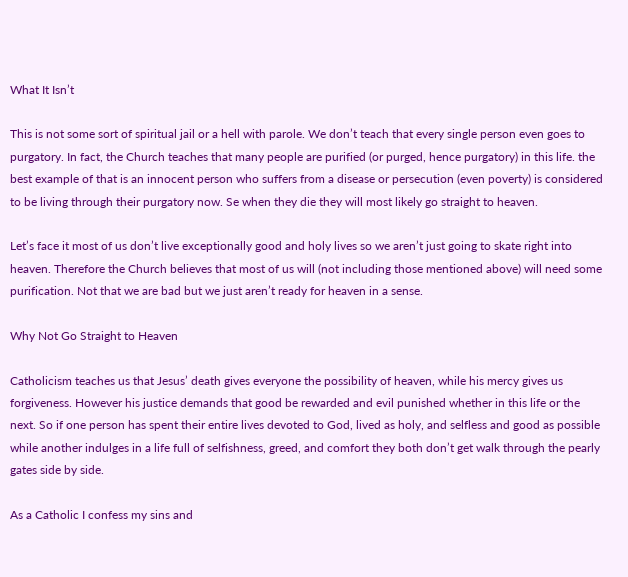What It Isn’t

This is not some sort of spiritual jail or a hell with parole. We don’t teach that every single person even goes to purgatory. In fact, the Church teaches that many people are purified (or purged, hence purgatory) in this life. the best example of that is an innocent person who suffers from a disease or persecution (even poverty) is considered to be living through their purgatory now. Se when they die they will most likely go straight to heaven.

Let’s face it most of us don’t live exceptionally good and holy lives so we aren’t just going to skate right into heaven. Therefore the Church believes that most of us will (not including those mentioned above) will need some purification. Not that we are bad but we just aren’t ready for heaven in a sense.

Why Not Go Straight to Heaven

Catholicism teaches us that Jesus’ death gives everyone the possibility of heaven, while his mercy gives us forgiveness. However his justice demands that good be rewarded and evil punished whether in this life or the next. So if one person has spent their entire lives devoted to God, lived as holy, and selfless and good as possible while another indulges in a life full of selfishness, greed, and comfort they both don’t get walk through the pearly gates side by side.

As a Catholic I confess my sins and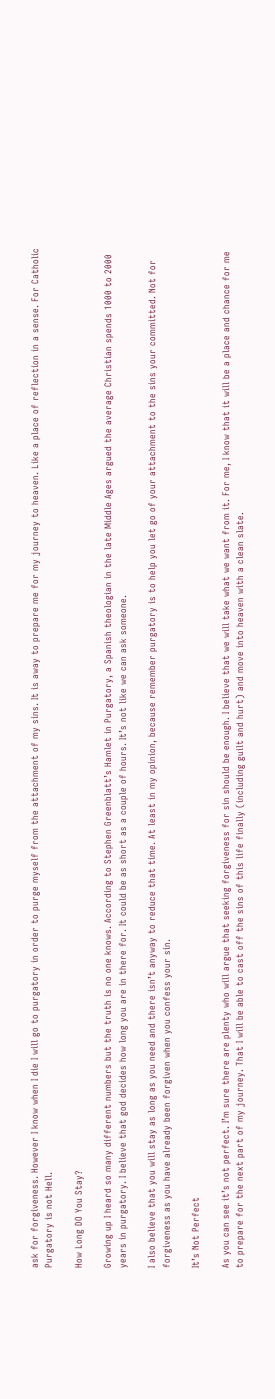ask for forgiveness. However I know when I die I will go to purgatory in order to purge myself from the attachment of my sins. It is away to prepare me for my journey to heaven. Like a place of reflection in a sense. For Catholic Purgatory is not Hell.

How Long DO You Stay?

Growing up I heard so many different numbers but the truth is no one knows. According to Stephen Greenblatt’s Hamlet in Purgatory, a Spanish theologian in the late Middle Ages argued the average Christian spends 1000 to 2000 years in purgatory. I believe that god decides how long you are in there for. It could be as short as a couple of hours. It’s not like we can ask someone.

I also believe that you will stay as long as you need and there isn’t anyway to reduce that time. At least in my opinion, because remember purgatory is to help you let go of your attachment to the sins your committed. Not for forgiveness as you have already been forgiven when you confess your sin.

It’s Not Perfect

As you can see it’s not perfect. I’m sure there are plenty who will argue that seeking forgiveness for sin should be enough. I believe that we will take what we want from it. For me, I know that it will be a place and chance for me to prepare for the next part of my journey. That I will be able to cast off the sins of this life finally (including guilt and hurt) and move into heaven with a clean slate.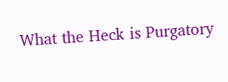What the Heck is Purgatory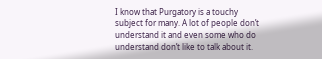I know that Purgatory is a touchy subject for many. A lot of people don’t understand it and even some who do understand don’t like to talk about it.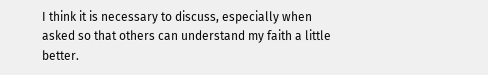I think it is necessary to discuss, especially when asked so that others can understand my faith a little better.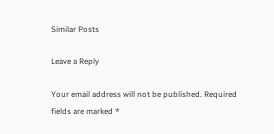Similar Posts

Leave a Reply

Your email address will not be published. Required fields are marked *